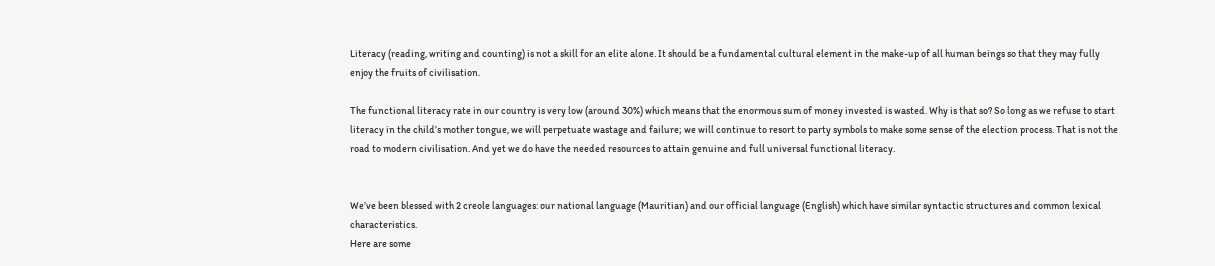Literacy (reading, writing and counting) is not a skill for an elite alone. It should be a fundamental cultural element in the make-up of all human beings so that they may fully enjoy the fruits of civilisation.

The functional literacy rate in our country is very low (around 30%) which means that the enormous sum of money invested is wasted. Why is that so? So long as we refuse to start literacy in the child’s mother tongue, we will perpetuate wastage and failure; we will continue to resort to party symbols to make some sense of the election process. That is not the road to modern civilisation. And yet we do have the needed resources to attain genuine and full universal functional literacy.


We’ve been blessed with 2 creole languages: our national language (Mauritian) and our official language (English) which have similar syntactic structures and common lexical characteristics.
Here are some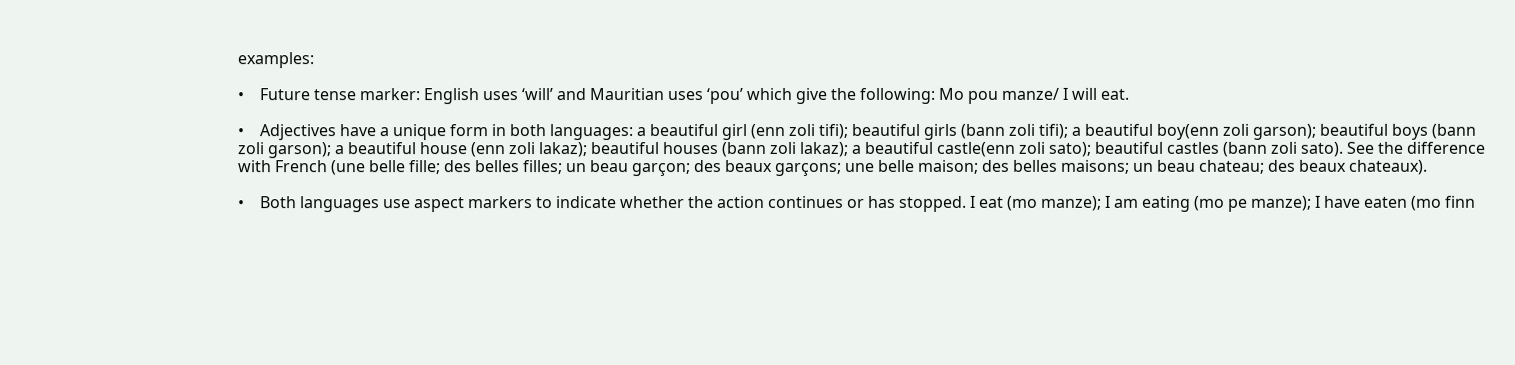examples:

•    Future tense marker: English uses ‘will’ and Mauritian uses ‘pou’ which give the following: Mo pou manze/ I will eat.

•    Adjectives have a unique form in both languages: a beautiful girl (enn zoli tifi); beautiful girls (bann zoli tifi); a beautiful boy(enn zoli garson); beautiful boys (bann zoli garson); a beautiful house (enn zoli lakaz); beautiful houses (bann zoli lakaz); a beautiful castle(enn zoli sato); beautiful castles (bann zoli sato). See the difference with French (une belle fille; des belles filles; un beau garçon; des beaux garçons; une belle maison; des belles maisons; un beau chateau; des beaux chateaux).

•    Both languages use aspect markers to indicate whether the action continues or has stopped. I eat (mo manze); I am eating (mo pe manze); I have eaten (mo finn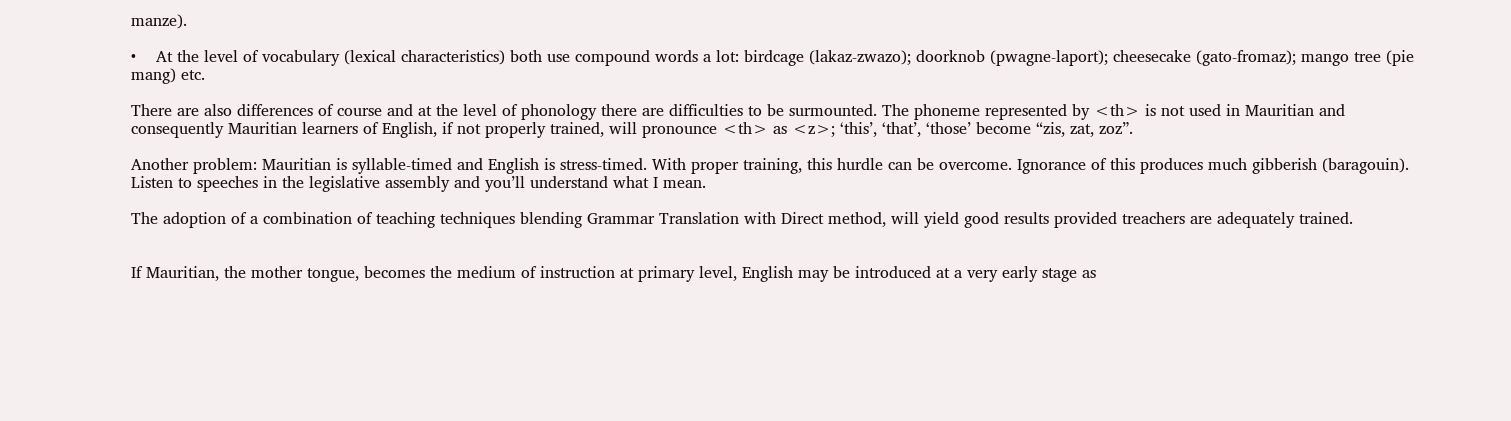manze).

•    At the level of vocabulary (lexical characteristics) both use compound words a lot: birdcage (lakaz-zwazo); doorknob (pwagne-laport); cheesecake (gato-fromaz); mango tree (pie mang) etc.

There are also differences of course and at the level of phonology there are difficulties to be surmounted. The phoneme represented by <th> is not used in Mauritian and consequently Mauritian learners of English, if not properly trained, will pronounce <th> as <z>; ‘this’, ‘that’, ‘those’ become “zis, zat, zoz”.

Another problem: Mauritian is syllable-timed and English is stress-timed. With proper training, this hurdle can be overcome. Ignorance of this produces much gibberish (baragouin). Listen to speeches in the legislative assembly and you’ll understand what I mean.

The adoption of a combination of teaching techniques blending Grammar Translation with Direct method, will yield good results provided treachers are adequately trained.


If Mauritian, the mother tongue, becomes the medium of instruction at primary level, English may be introduced at a very early stage as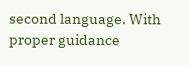second language. With proper guidance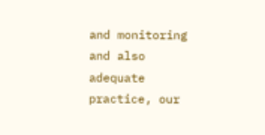and monitoring and also adequate practice, our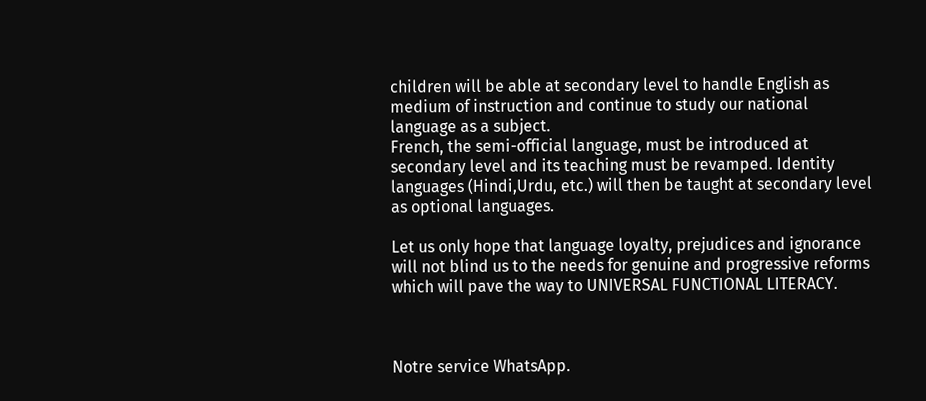children will be able at secondary level to handle English as medium of instruction and continue to study our national language as a subject.
French, the semi-official language, must be introduced at secondary level and its teaching must be revamped. Identity languages (Hindi,Urdu, etc.) will then be taught at secondary level as optional languages.

Let us only hope that language loyalty, prejudices and ignorance will not blind us to the needs for genuine and progressive reforms which will pave the way to UNIVERSAL FUNCTIONAL LITERACY.



Notre service WhatsApp.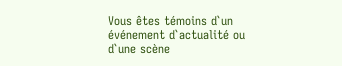Vous êtes témoins d`un événement d`actualité ou d`une scène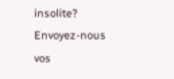insolite? Envoyez-nous vos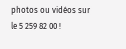photos ou vidéos sur le 5 259 82 00 !